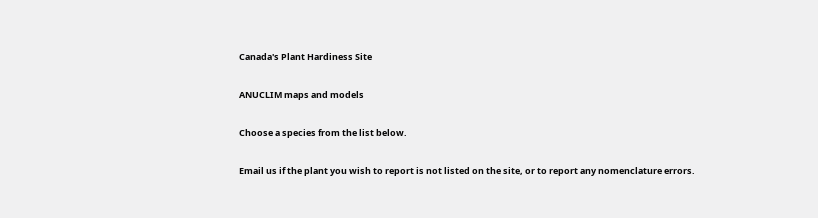Canada's Plant Hardiness Site

ANUCLIM maps and models

Choose a species from the list below.

Email us if the plant you wish to report is not listed on the site, or to report any nomenclature errors.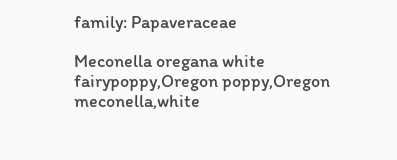family: Papaveraceae

Meconella oregana white fairypoppy,Oregon poppy,Oregon meconella,white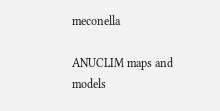meconella

ANUCLIM maps and models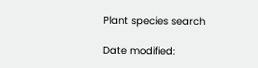Plant species search

Date modified: